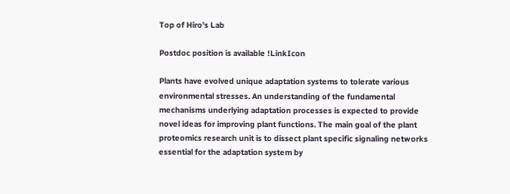Top of Hiro's Lab

Postdoc position is available !LinkIcon

Plants have evolved unique adaptation systems to tolerate various environmental stresses. An understanding of the fundamental mechanisms underlying adaptation processes is expected to provide novel ideas for improving plant functions. The main goal of the plant proteomics research unit is to dissect plant specific signaling networks essential for the adaptation system by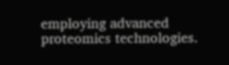employing advanced proteomics technologies.